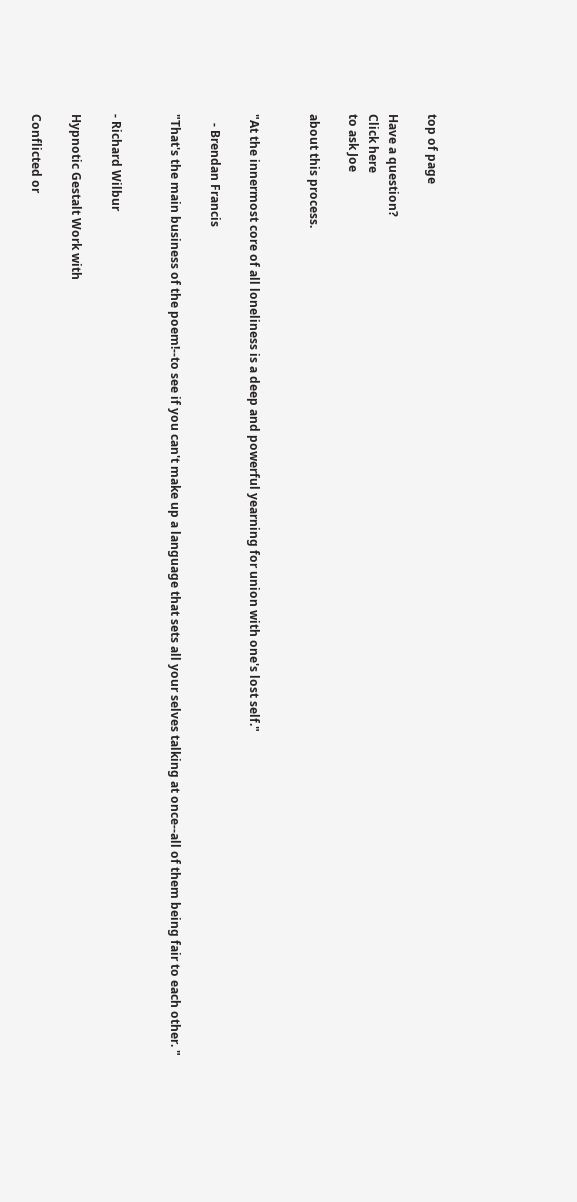top of page

Have a question?
Click here
to ask Joe

about this process.


"At the innermost core of all loneliness is a deep and powerful yearning for union with one's lost self."

   - Brendan Francis

"That's the main business of the poem!--to see if you can't make up a language that sets all your selves talking at once--all of them being fair to each other. "


- Richard Wilbur

Hypnotic Gestalt Work with

Conflicted or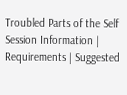Troubled Parts of the Self
Session Information | Requirements | Suggested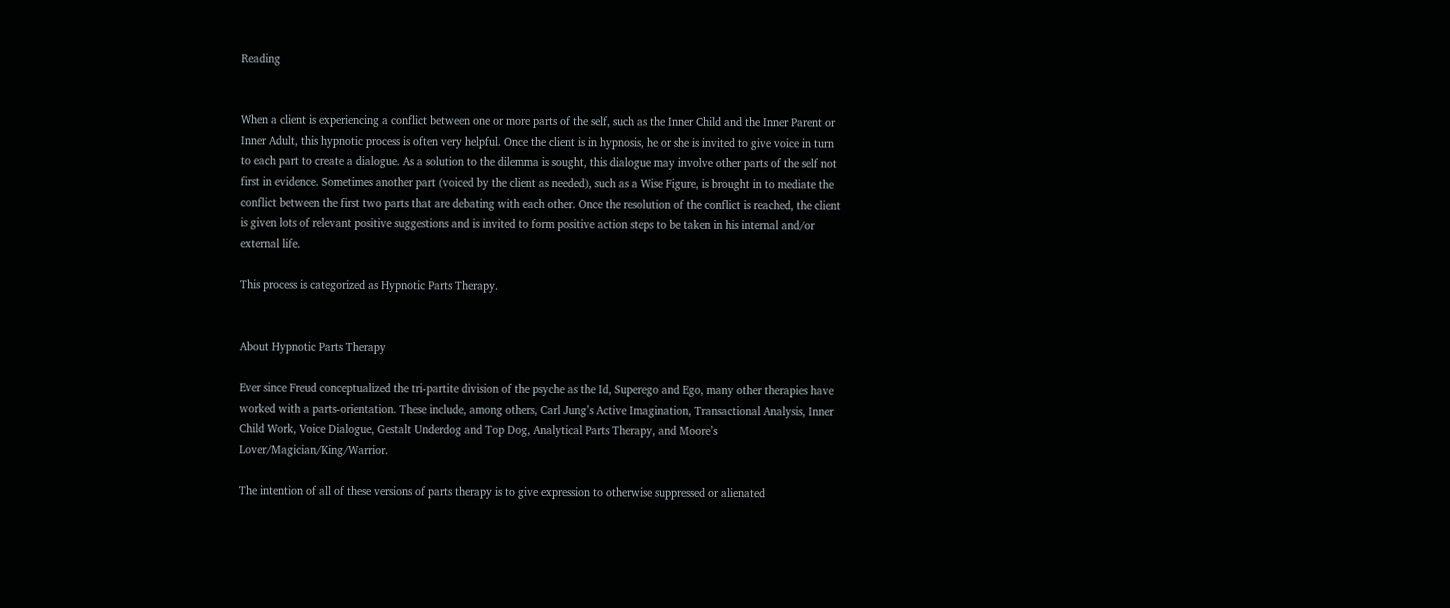Reading


When a client is experiencing a conflict between one or more parts of the self, such as the Inner Child and the Inner Parent or Inner Adult, this hypnotic process is often very helpful. Once the client is in hypnosis, he or she is invited to give voice in turn to each part to create a dialogue. As a solution to the dilemma is sought, this dialogue may involve other parts of the self not first in evidence. Sometimes another part (voiced by the client as needed), such as a Wise Figure, is brought in to mediate the conflict between the first two parts that are debating with each other. Once the resolution of the conflict is reached, the client is given lots of relevant positive suggestions and is invited to form positive action steps to be taken in his internal and/or external life.

This process is categorized as Hypnotic Parts Therapy.


About Hypnotic Parts Therapy

Ever since Freud conceptualized the tri-partite division of the psyche as the Id, Superego and Ego, many other therapies have worked with a parts-orientation. These include, among others, Carl Jung’s Active Imagination, Transactional Analysis, Inner Child Work, Voice Dialogue, Gestalt Underdog and Top Dog, Analytical Parts Therapy, and Moore’s Lover/Magician/King/Warrior.

The intention of all of these versions of parts therapy is to give expression to otherwise suppressed or alienated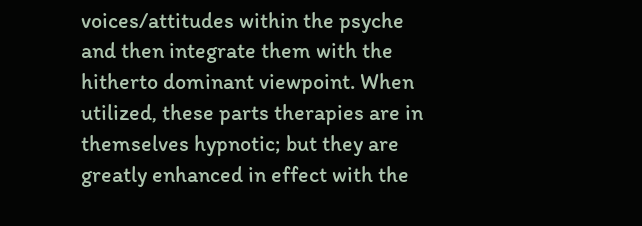voices/attitudes within the psyche and then integrate them with the hitherto dominant viewpoint. When utilized, these parts therapies are in themselves hypnotic; but they are greatly enhanced in effect with the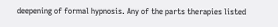deepening of formal hypnosis. Any of the parts therapies listed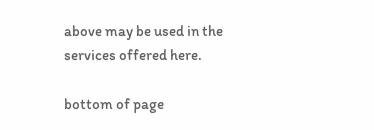above may be used in the services offered here.

bottom of page